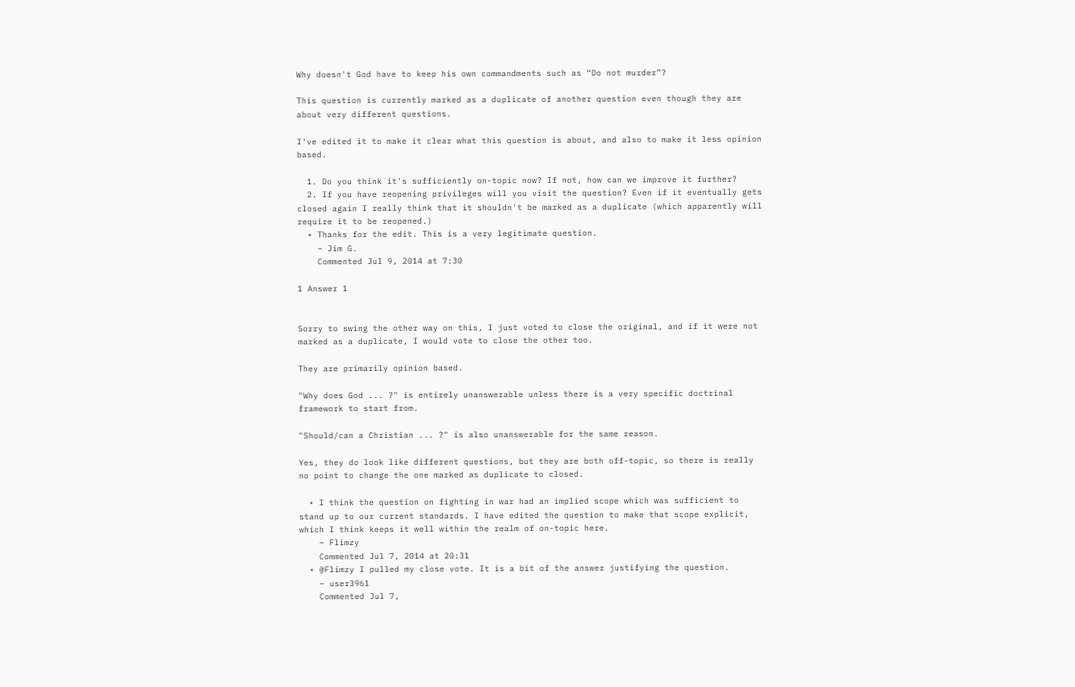Why doesn't God have to keep his own commandments such as “Do not murder”?

This question is currently marked as a duplicate of another question even though they are about very different questions.

I've edited it to make it clear what this question is about, and also to make it less opinion based.

  1. Do you think it's sufficiently on-topic now? If not, how can we improve it further?
  2. If you have reopening privileges will you visit the question? Even if it eventually gets closed again I really think that it shouldn't be marked as a duplicate (which apparently will require it to be reopened.)
  • Thanks for the edit. This is a very legitimate question.
    – Jim G.
    Commented Jul 9, 2014 at 7:30

1 Answer 1


Sorry to swing the other way on this, I just voted to close the original, and if it were not marked as a duplicate, I would vote to close the other too.

They are primarily opinion based.

"Why does God ... ?" is entirely unanswerable unless there is a very specific doctrinal framework to start from.

"Should/can a Christian ... ?" is also unanswerable for the same reason.

Yes, they do look like different questions, but they are both off-topic, so there is really no point to change the one marked as duplicate to closed.

  • I think the question on fighting in war had an implied scope which was sufficient to stand up to our current standards. I have edited the question to make that scope explicit, which I think keeps it well within the realm of on-topic here.
    – Flimzy
    Commented Jul 7, 2014 at 20:31
  • @Flimzy I pulled my close vote. It is a bit of the answer justifying the question.
    – user3961
    Commented Jul 7,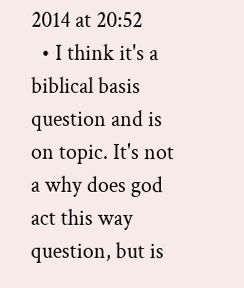2014 at 20:52
  • I think it's a biblical basis question and is on topic. It's not a why does god act this way question, but is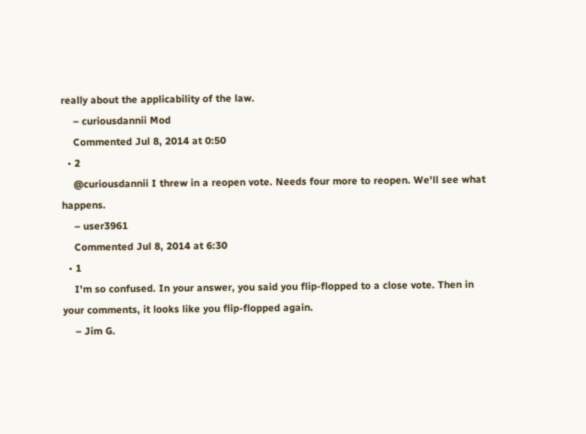really about the applicability of the law.
    – curiousdannii Mod
    Commented Jul 8, 2014 at 0:50
  • 2
    @curiousdannii I threw in a reopen vote. Needs four more to reopen. We'll see what happens.
    – user3961
    Commented Jul 8, 2014 at 6:30
  • 1
    I'm so confused. In your answer, you said you flip-flopped to a close vote. Then in your comments, it looks like you flip-flopped again.
    – Jim G.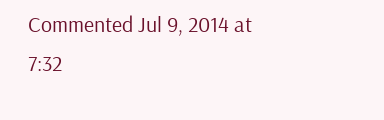Commented Jul 9, 2014 at 7:32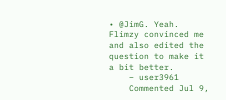• @JimG. Yeah. Flimzy convinced me and also edited the question to make it a bit better.
    – user3961
    Commented Jul 9,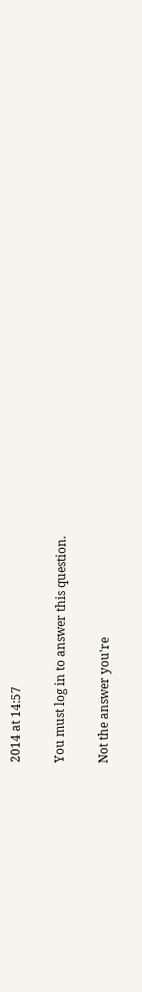2014 at 14:57

You must log in to answer this question.

Not the answer you're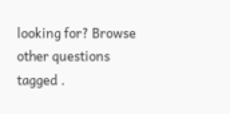looking for? Browse other questions tagged .